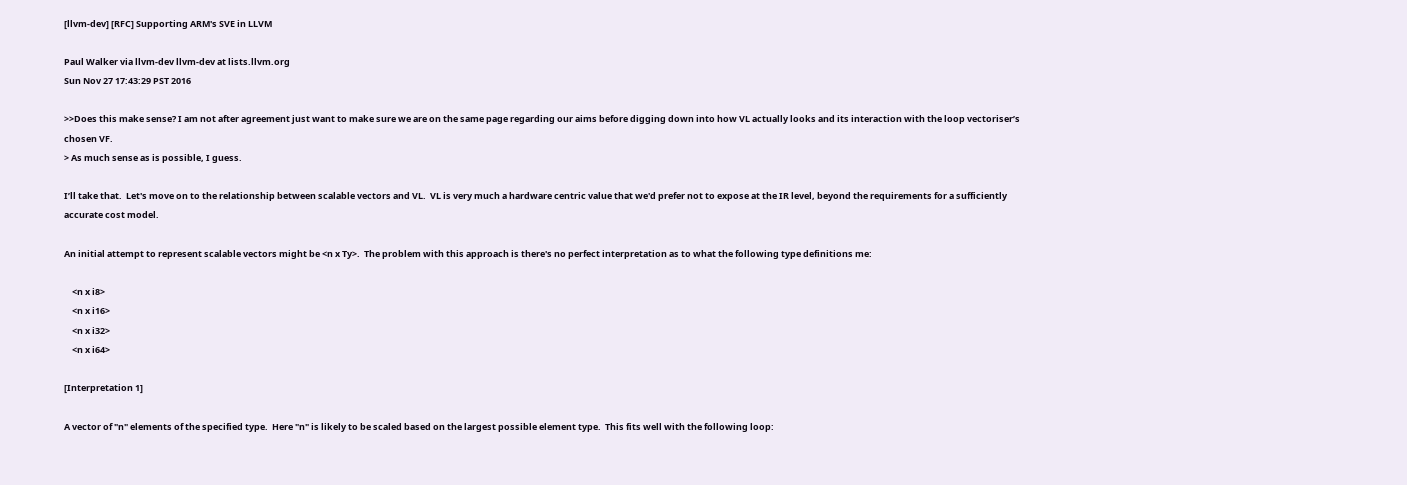[llvm-dev] [RFC] Supporting ARM's SVE in LLVM

Paul Walker via llvm-dev llvm-dev at lists.llvm.org
Sun Nov 27 17:43:29 PST 2016

>>Does this make sense? I am not after agreement just want to make sure we are on the same page regarding our aims before digging down into how VL actually looks and its interaction with the loop vectoriser’s chosen VF.
> As much sense as is possible, I guess.

I’ll take that.  Let's move on to the relationship between scalable vectors and VL.  VL is very much a hardware centric value that we'd prefer not to expose at the IR level, beyond the requirements for a sufficiently accurate cost model.

An initial attempt to represent scalable vectors might be <n x Ty>.  The problem with this approach is there's no perfect interpretation as to what the following type definitions me:

    <n x i8>
    <n x i16>
    <n x i32>
    <n x i64>

[Interpretation 1]

A vector of "n" elements of the specified type.  Here "n" is likely to be scaled based on the largest possible element type.  This fits well with the following loop: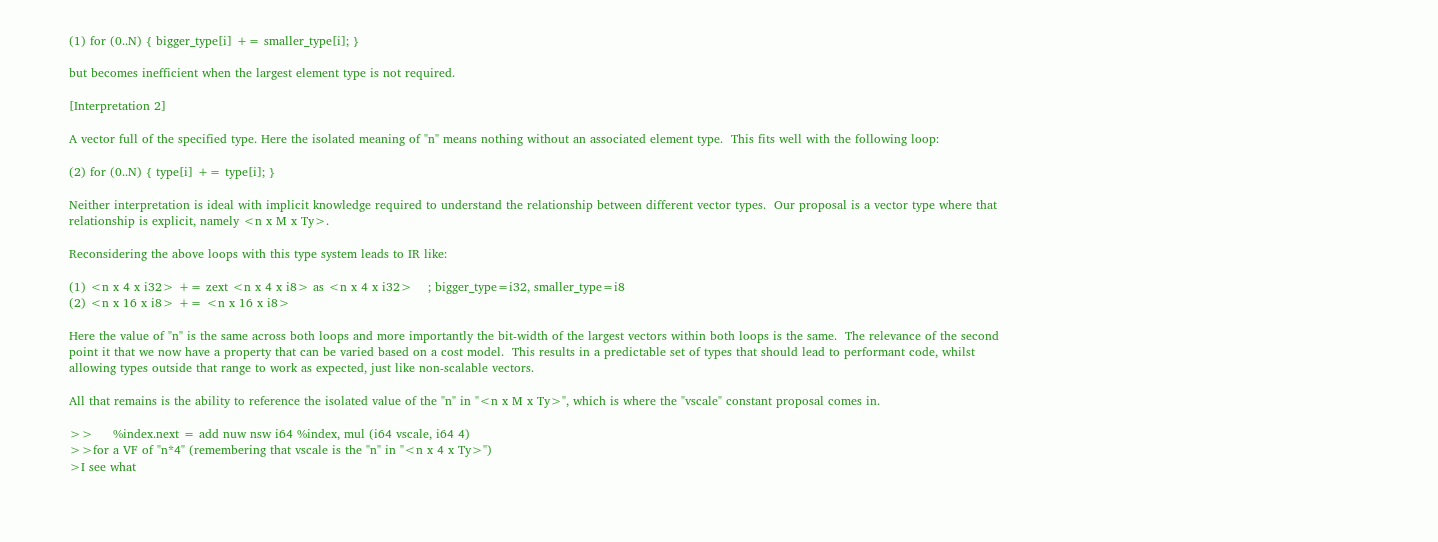(1) for (0..N) { bigger_type[i] += smaller_type[i]; }

but becomes inefficient when the largest element type is not required.

[Interpretation 2]

A vector full of the specified type. Here the isolated meaning of "n" means nothing without an associated element type.  This fits well with the following loop:

(2) for (0..N) { type[i] += type[i]; }

Neither interpretation is ideal with implicit knowledge required to understand the relationship between different vector types.  Our proposal is a vector type where that relationship is explicit, namely <n x M x Ty>.

Reconsidering the above loops with this type system leads to IR like:

(1) <n x 4 x i32> += zext <n x 4 x i8> as <n x 4 x i32>    ; bigger_type=i32, smaller_type=i8
(2) <n x 16 x i8> += <n x 16 x i8>

Here the value of "n" is the same across both loops and more importantly the bit-width of the largest vectors within both loops is the same.  The relevance of the second point it that we now have a property that can be varied based on a cost model.  This results in a predictable set of types that should lead to performant code, whilst allowing types outside that range to work as expected, just like non-scalable vectors.

All that remains is the ability to reference the isolated value of the "n" in "<n x M x Ty>", which is where the "vscale" constant proposal comes in.

>>     %index.next = add nuw nsw i64 %index, mul (i64 vscale, i64 4)
>>for a VF of "n*4" (remembering that vscale is the "n" in "<n x 4 x Ty>")
>I see what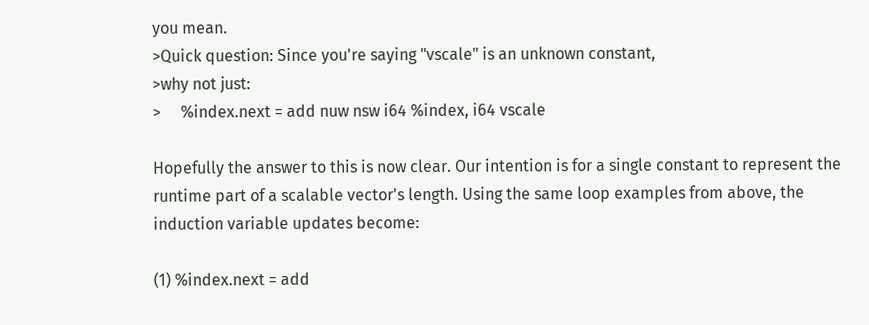you mean.
>Quick question: Since you're saying "vscale" is an unknown constant,
>why not just:
>     %index.next = add nuw nsw i64 %index, i64 vscale

Hopefully the answer to this is now clear. Our intention is for a single constant to represent the runtime part of a scalable vector's length. Using the same loop examples from above, the induction variable updates become:

(1) %index.next = add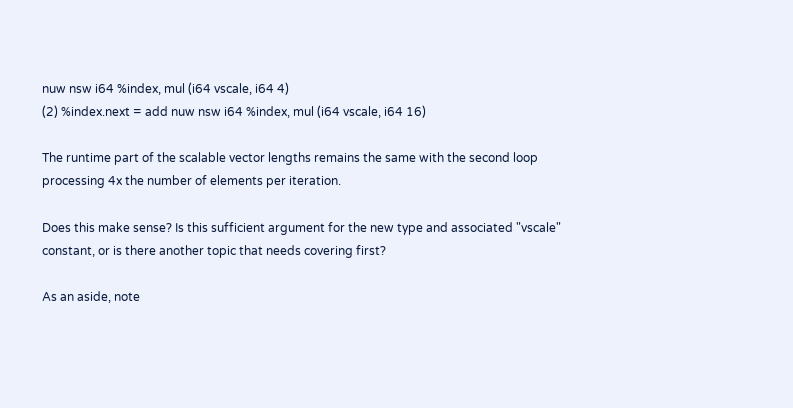nuw nsw i64 %index, mul (i64 vscale, i64 4)
(2) %index.next = add nuw nsw i64 %index, mul (i64 vscale, i64 16)

The runtime part of the scalable vector lengths remains the same with the second loop processing 4x the number of elements per iteration.

Does this make sense? Is this sufficient argument for the new type and associated "vscale" constant, or is there another topic that needs covering first?

As an aside, note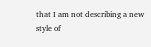that I am not describing a new style of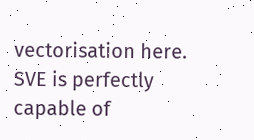vectorisation here.  SVE is perfectly capable of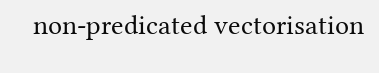non-predicated vectorisation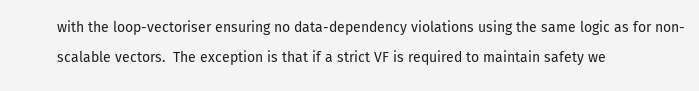with the loop-vectoriser ensuring no data-dependency violations using the same logic as for non-scalable vectors.  The exception is that if a strict VF is required to maintain safety we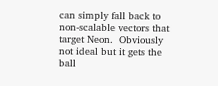can simply fall back to non-scalable vectors that target Neon.  Obviously not ideal but it gets the ball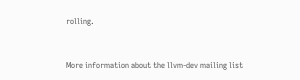rolling.


More information about the llvm-dev mailing list